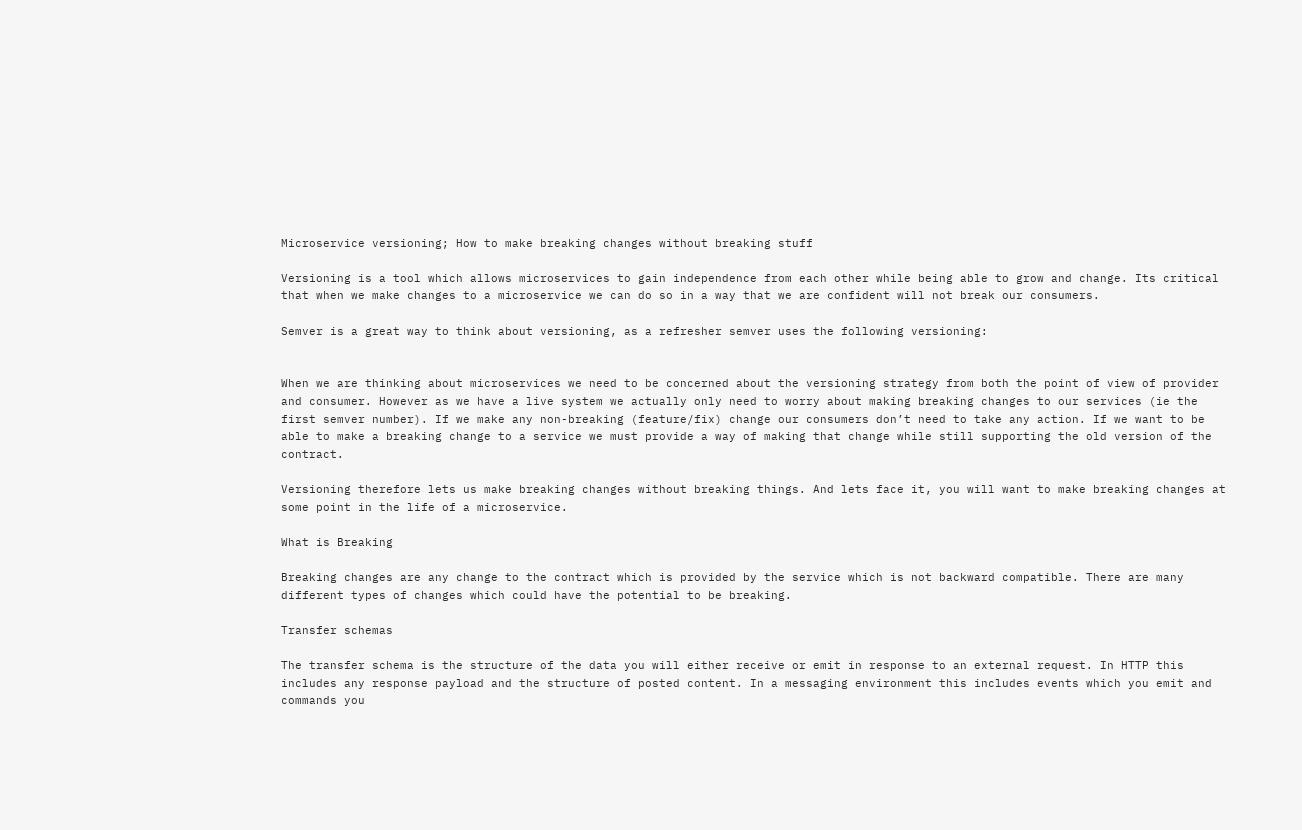Microservice versioning; How to make breaking changes without breaking stuff

Versioning is a tool which allows microservices to gain independence from each other while being able to grow and change. Its critical that when we make changes to a microservice we can do so in a way that we are confident will not break our consumers.

Semver is a great way to think about versioning, as a refresher semver uses the following versioning:


When we are thinking about microservices we need to be concerned about the versioning strategy from both the point of view of provider and consumer. However as we have a live system we actually only need to worry about making breaking changes to our services (ie the first semver number). If we make any non-breaking (feature/fix) change our consumers don’t need to take any action. If we want to be able to make a breaking change to a service we must provide a way of making that change while still supporting the old version of the contract.

Versioning therefore lets us make breaking changes without breaking things. And lets face it, you will want to make breaking changes at some point in the life of a microservice.

What is Breaking

Breaking changes are any change to the contract which is provided by the service which is not backward compatible. There are many different types of changes which could have the potential to be breaking.

Transfer schemas

The transfer schema is the structure of the data you will either receive or emit in response to an external request. In HTTP this includes any response payload and the structure of posted content. In a messaging environment this includes events which you emit and commands you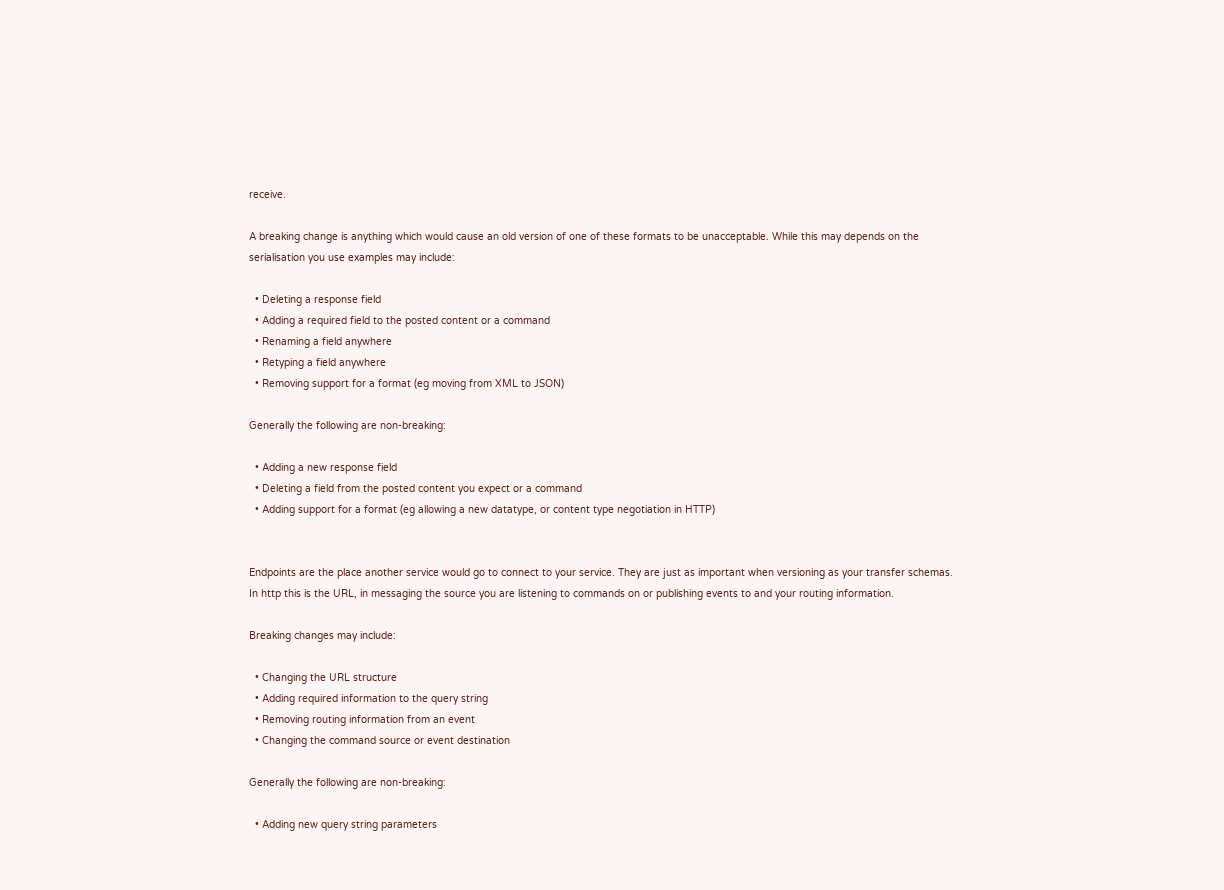receive.

A breaking change is anything which would cause an old version of one of these formats to be unacceptable. While this may depends on the serialisation you use examples may include:

  • Deleting a response field
  • Adding a required field to the posted content or a command
  • Renaming a field anywhere
  • Retyping a field anywhere
  • Removing support for a format (eg moving from XML to JSON)

Generally the following are non-breaking:

  • Adding a new response field
  • Deleting a field from the posted content you expect or a command
  • Adding support for a format (eg allowing a new datatype, or content type negotiation in HTTP)


Endpoints are the place another service would go to connect to your service. They are just as important when versioning as your transfer schemas. In http this is the URL, in messaging the source you are listening to commands on or publishing events to and your routing information.

Breaking changes may include:

  • Changing the URL structure
  • Adding required information to the query string
  • Removing routing information from an event
  • Changing the command source or event destination

Generally the following are non-breaking:

  • Adding new query string parameters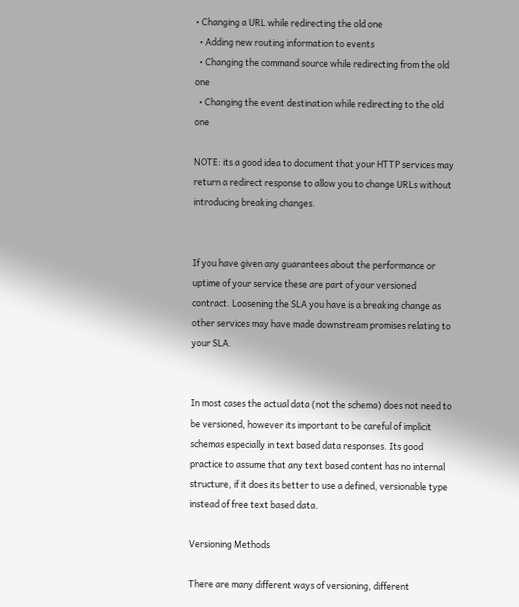• Changing a URL while redirecting the old one
  • Adding new routing information to events
  • Changing the command source while redirecting from the old one
  • Changing the event destination while redirecting to the old one

NOTE: its a good idea to document that your HTTP services may return a redirect response to allow you to change URLs without introducing breaking changes.


If you have given any guarantees about the performance or uptime of your service these are part of your versioned contract. Loosening the SLA you have is a breaking change as other services may have made downstream promises relating to your SLA.


In most cases the actual data (not the schema) does not need to be versioned, however its important to be careful of implicit schemas especially in text based data responses. Its good practice to assume that any text based content has no internal structure, if it does its better to use a defined, versionable type instead of free text based data.

Versioning Methods

There are many different ways of versioning, different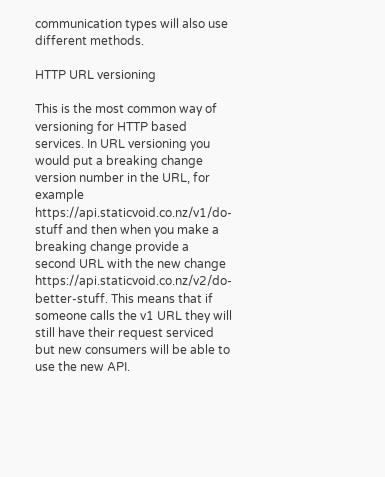communication types will also use different methods.

HTTP URL versioning

This is the most common way of versioning for HTTP based services. In URL versioning you would put a breaking change version number in the URL, for example https://api.staticvoid.co.nz/v1/do-stuff and then when you make a breaking change provide a second URL with the new change https://api.staticvoid.co.nz/v2/do-better-stuff. This means that if someone calls the v1 URL they will still have their request serviced but new consumers will be able to use the new API.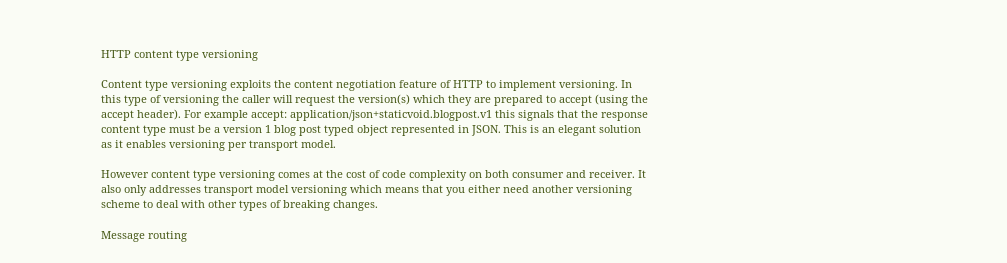HTTP content type versioning

Content type versioning exploits the content negotiation feature of HTTP to implement versioning. In this type of versioning the caller will request the version(s) which they are prepared to accept (using the accept header). For example accept: application/json+staticvoid.blogpost.v1 this signals that the response content type must be a version 1 blog post typed object represented in JSON. This is an elegant solution as it enables versioning per transport model.

However content type versioning comes at the cost of code complexity on both consumer and receiver. It also only addresses transport model versioning which means that you either need another versioning scheme to deal with other types of breaking changes.

Message routing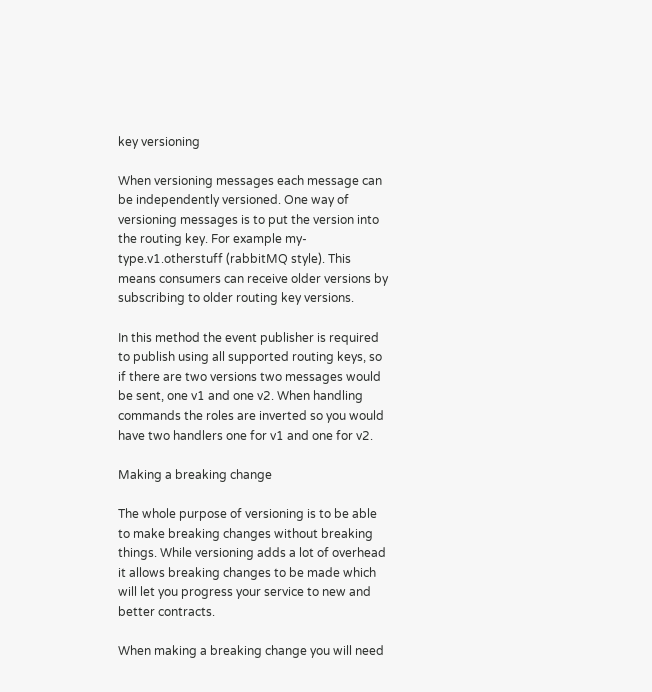key versioning

When versioning messages each message can be independently versioned. One way of versioning messages is to put the version into the routing key. For example my-type.v1.otherstuff (rabbitMQ style). This means consumers can receive older versions by subscribing to older routing key versions.

In this method the event publisher is required to publish using all supported routing keys, so if there are two versions two messages would be sent, one v1 and one v2. When handling commands the roles are inverted so you would have two handlers one for v1 and one for v2.

Making a breaking change

The whole purpose of versioning is to be able to make breaking changes without breaking things. While versioning adds a lot of overhead it allows breaking changes to be made which will let you progress your service to new and better contracts.

When making a breaking change you will need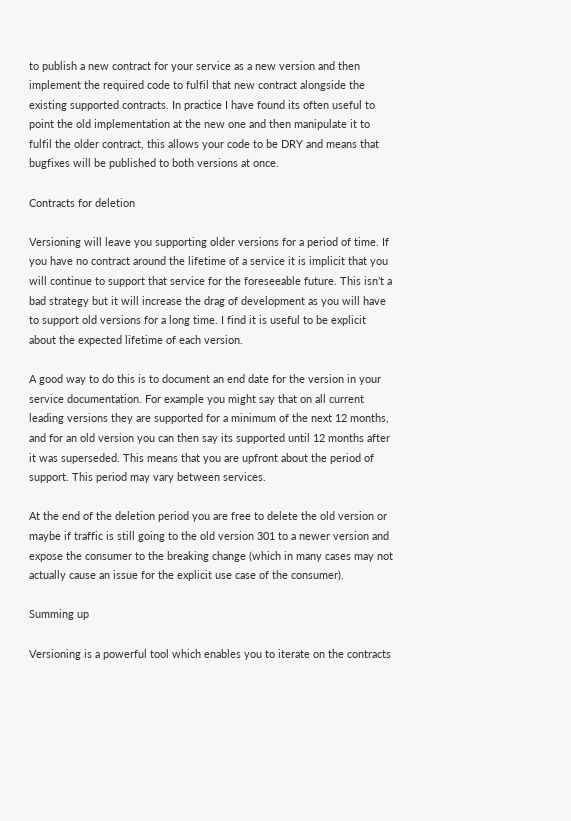to publish a new contract for your service as a new version and then implement the required code to fulfil that new contract alongside the existing supported contracts. In practice I have found its often useful to point the old implementation at the new one and then manipulate it to fulfil the older contract, this allows your code to be DRY and means that bugfixes will be published to both versions at once.

Contracts for deletion

Versioning will leave you supporting older versions for a period of time. If you have no contract around the lifetime of a service it is implicit that you will continue to support that service for the foreseeable future. This isn’t a bad strategy but it will increase the drag of development as you will have to support old versions for a long time. I find it is useful to be explicit about the expected lifetime of each version.

A good way to do this is to document an end date for the version in your service documentation. For example you might say that on all current leading versions they are supported for a minimum of the next 12 months, and for an old version you can then say its supported until 12 months after it was superseded. This means that you are upfront about the period of support. This period may vary between services.

At the end of the deletion period you are free to delete the old version or maybe if traffic is still going to the old version 301 to a newer version and expose the consumer to the breaking change (which in many cases may not actually cause an issue for the explicit use case of the consumer).

Summing up

Versioning is a powerful tool which enables you to iterate on the contracts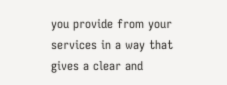you provide from your services in a way that gives a clear and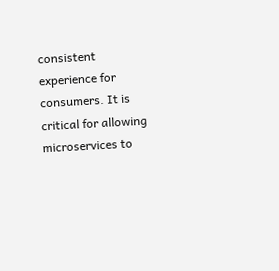consistent experience for consumers. It is critical for allowing microservices to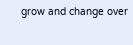grow and change over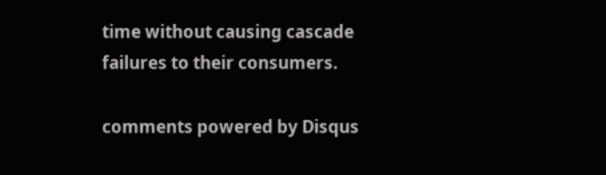time without causing cascade failures to their consumers.

comments powered by Disqus